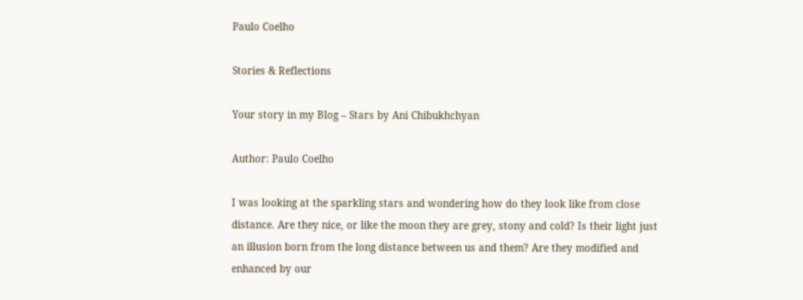Paulo Coelho

Stories & Reflections

Your story in my Blog – Stars by Ani Chibukhchyan

Author: Paulo Coelho

I was looking at the sparkling stars and wondering how do they look like from close distance. Are they nice, or like the moon they are grey, stony and cold? Is their light just an illusion born from the long distance between us and them? Are they modified and enhanced by our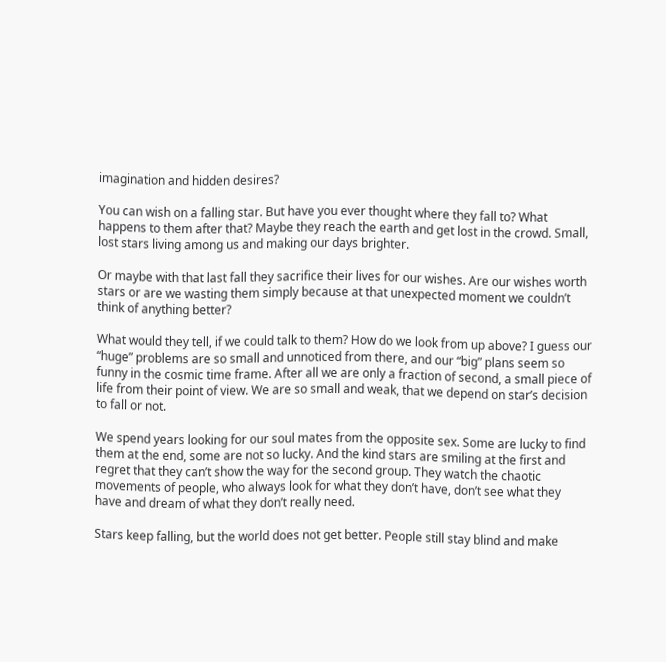imagination and hidden desires?

You can wish on a falling star. But have you ever thought where they fall to? What happens to them after that? Maybe they reach the earth and get lost in the crowd. Small, lost stars living among us and making our days brighter.

Or maybe with that last fall they sacrifice their lives for our wishes. Are our wishes worth stars or are we wasting them simply because at that unexpected moment we couldn’t think of anything better?

What would they tell, if we could talk to them? How do we look from up above? I guess our “huge” problems are so small and unnoticed from there, and our “big” plans seem so funny in the cosmic time frame. After all we are only a fraction of second, a small piece of life from their point of view. We are so small and weak, that we depend on star’s decision to fall or not.

We spend years looking for our soul mates from the opposite sex. Some are lucky to find them at the end, some are not so lucky. And the kind stars are smiling at the first and regret that they can’t show the way for the second group. They watch the chaotic movements of people, who always look for what they don’t have, don’t see what they have and dream of what they don’t really need.

Stars keep falling, but the world does not get better. People still stay blind and make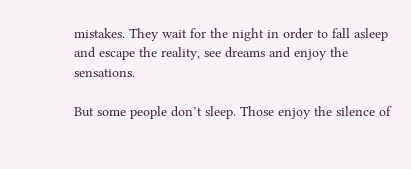mistakes. They wait for the night in order to fall asleep and escape the reality, see dreams and enjoy the sensations.

But some people don’t sleep. Those enjoy the silence of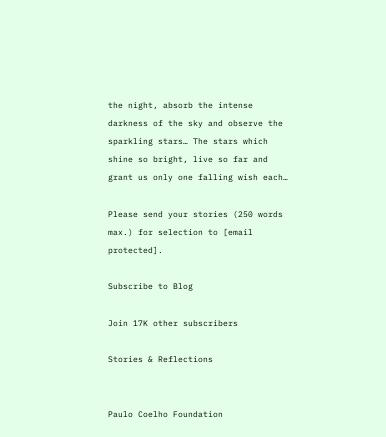the night, absorb the intense darkness of the sky and observe the sparkling stars… The stars which shine so bright, live so far and grant us only one falling wish each…

Please send your stories (250 words max.) for selection to [email protected].

Subscribe to Blog

Join 17K other subscribers

Stories & Reflections


Paulo Coelho Foundation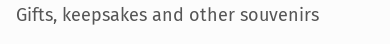Gifts, keepsakes and other souvenirs